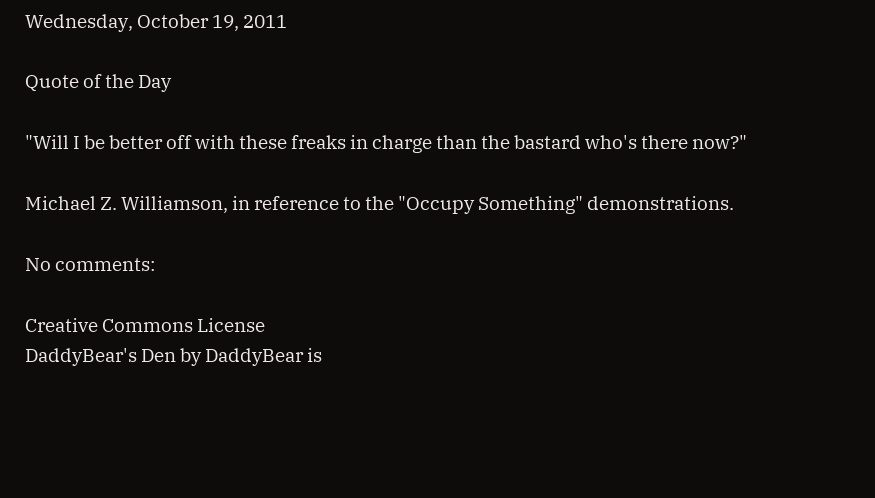Wednesday, October 19, 2011

Quote of the Day

"Will I be better off with these freaks in charge than the bastard who's there now?"

Michael Z. Williamson, in reference to the "Occupy Something" demonstrations.

No comments:

Creative Commons License
DaddyBear's Den by DaddyBear is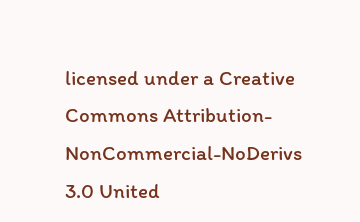licensed under a Creative Commons Attribution-NonCommercial-NoDerivs 3.0 United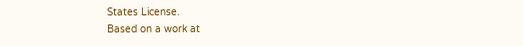States License.
Based on a work at